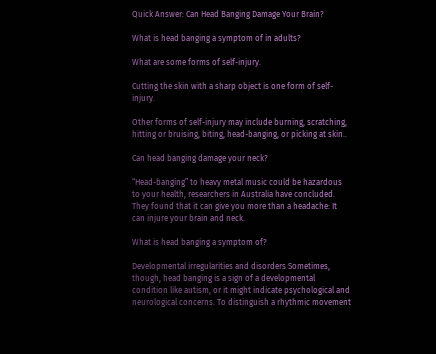Quick Answer: Can Head Banging Damage Your Brain?

What is head banging a symptom of in adults?

What are some forms of self-injury.

Cutting the skin with a sharp object is one form of self-injury.

Other forms of self-injury may include burning, scratching, hitting or bruising, biting, head-banging, or picking at skin..

Can head banging damage your neck?

“Head-banging” to heavy metal music could be hazardous to your health, researchers in Australia have concluded. They found that it can give you more than a headache: It can injure your brain and neck.

What is head banging a symptom of?

Developmental irregularities and disorders Sometimes, though, head banging is a sign of a developmental condition like autism, or it might indicate psychological and neurological concerns. To distinguish a rhythmic movement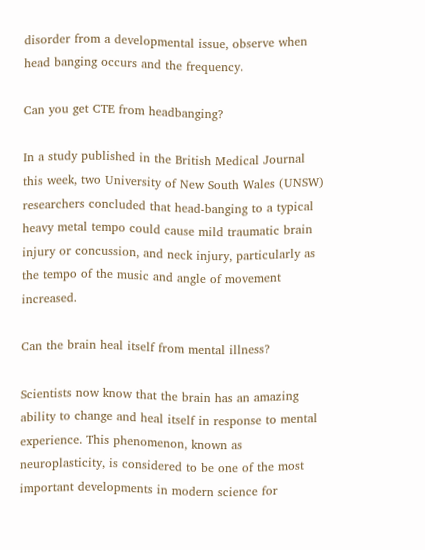disorder from a developmental issue, observe when head banging occurs and the frequency.

Can you get CTE from headbanging?

In a study published in the British Medical Journal this week, two University of New South Wales (UNSW) researchers concluded that head-banging to a typical heavy metal tempo could cause mild traumatic brain injury or concussion, and neck injury, particularly as the tempo of the music and angle of movement increased.

Can the brain heal itself from mental illness?

Scientists now know that the brain has an amazing ability to change and heal itself in response to mental experience. This phenomenon, known as neuroplasticity, is considered to be one of the most important developments in modern science for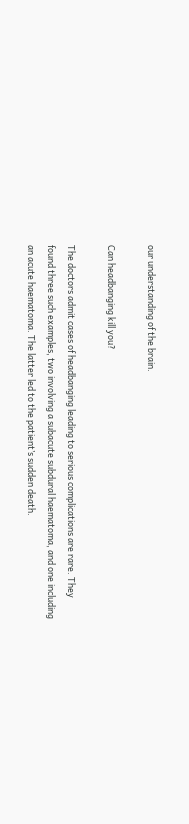our understanding of the brain.

Can headbanging kill you?

The doctors admit cases of headbanging leading to serious complications are rare. They found three such examples, two involving a subacute subdural haematoma, and one including an acute haematoma. The latter led to the patient’s sudden death.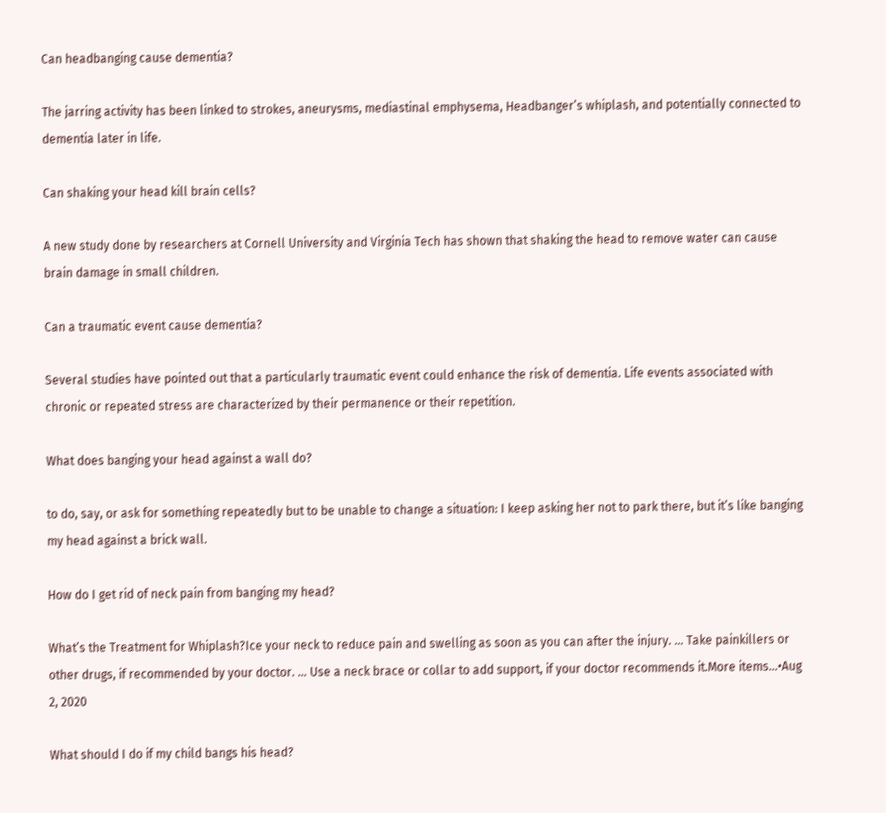Can headbanging cause dementia?

The jarring activity has been linked to strokes, aneurysms, mediastinal emphysema, Headbanger’s whiplash, and potentially connected to dementia later in life.

Can shaking your head kill brain cells?

A new study done by researchers at Cornell University and Virginia Tech has shown that shaking the head to remove water can cause brain damage in small children.

Can a traumatic event cause dementia?

Several studies have pointed out that a particularly traumatic event could enhance the risk of dementia. Life events associated with chronic or repeated stress are characterized by their permanence or their repetition.

What does banging your head against a wall do?

to do, say, or ask for something repeatedly but to be unable to change a situation: I keep asking her not to park there, but it’s like banging my head against a brick wall.

How do I get rid of neck pain from banging my head?

What’s the Treatment for Whiplash?Ice your neck to reduce pain and swelling as soon as you can after the injury. … Take painkillers or other drugs, if recommended by your doctor. … Use a neck brace or collar to add support, if your doctor recommends it.More items…•Aug 2, 2020

What should I do if my child bangs his head?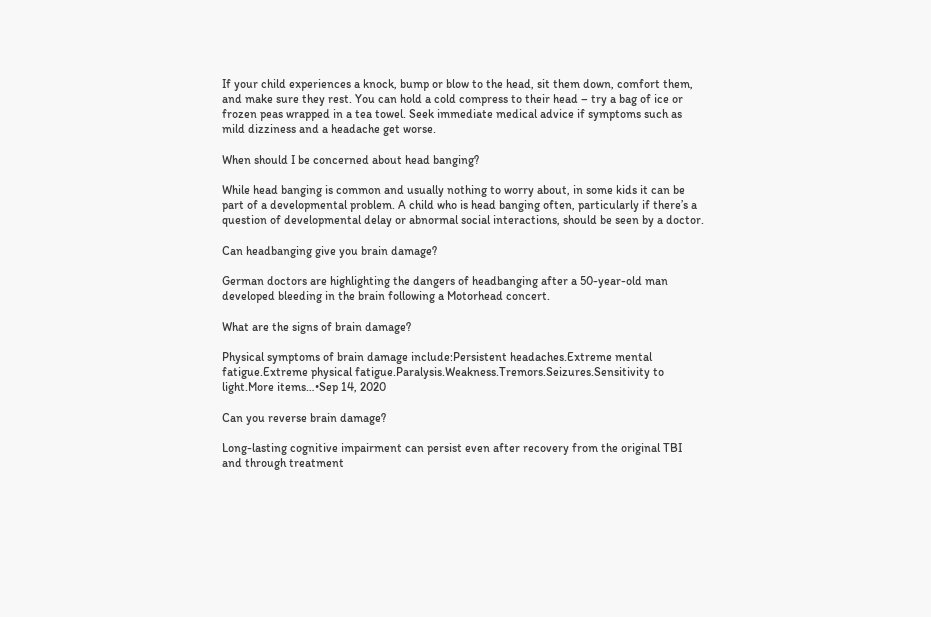If your child experiences a knock, bump or blow to the head, sit them down, comfort them, and make sure they rest. You can hold a cold compress to their head – try a bag of ice or frozen peas wrapped in a tea towel. Seek immediate medical advice if symptoms such as mild dizziness and a headache get worse.

When should I be concerned about head banging?

While head banging is common and usually nothing to worry about, in some kids it can be part of a developmental problem. A child who is head banging often, particularly if there’s a question of developmental delay or abnormal social interactions, should be seen by a doctor.

Can headbanging give you brain damage?

German doctors are highlighting the dangers of headbanging after a 50-year-old man developed bleeding in the brain following a Motorhead concert.

What are the signs of brain damage?

Physical symptoms of brain damage include:Persistent headaches.Extreme mental fatigue.Extreme physical fatigue.Paralysis.Weakness.Tremors.Seizures.Sensitivity to light.More items…•Sep 14, 2020

Can you reverse brain damage?

Long-lasting cognitive impairment can persist even after recovery from the original TBI and through treatment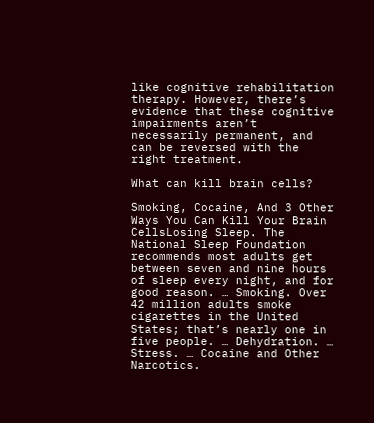like cognitive rehabilitation therapy. However, there’s evidence that these cognitive impairments aren’t necessarily permanent, and can be reversed with the right treatment.

What can kill brain cells?

Smoking, Cocaine, And 3 Other Ways You Can Kill Your Brain CellsLosing Sleep. The National Sleep Foundation recommends most adults get between seven and nine hours of sleep every night, and for good reason. … Smoking. Over 42 million adults smoke cigarettes in the United States; that’s nearly one in five people. … Dehydration. … Stress. … Cocaine and Other Narcotics.